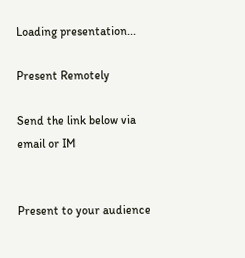Loading presentation...

Present Remotely

Send the link below via email or IM


Present to your audience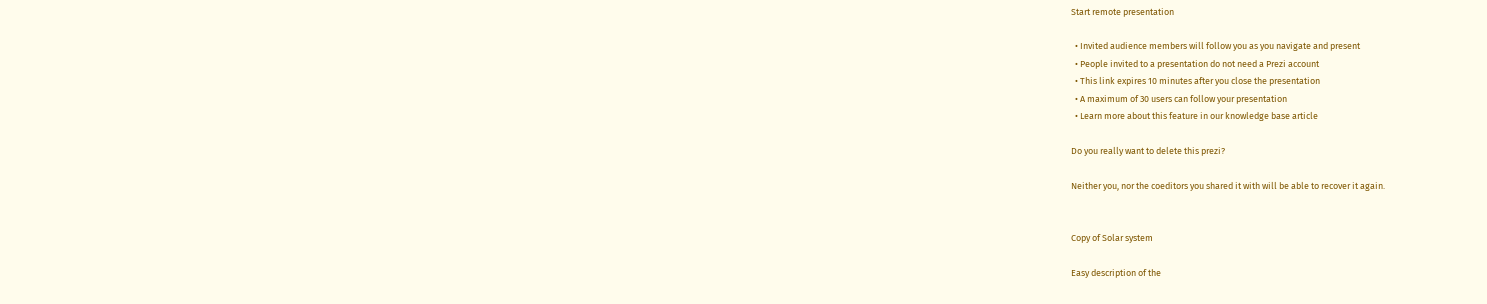Start remote presentation

  • Invited audience members will follow you as you navigate and present
  • People invited to a presentation do not need a Prezi account
  • This link expires 10 minutes after you close the presentation
  • A maximum of 30 users can follow your presentation
  • Learn more about this feature in our knowledge base article

Do you really want to delete this prezi?

Neither you, nor the coeditors you shared it with will be able to recover it again.


Copy of Solar system

Easy description of the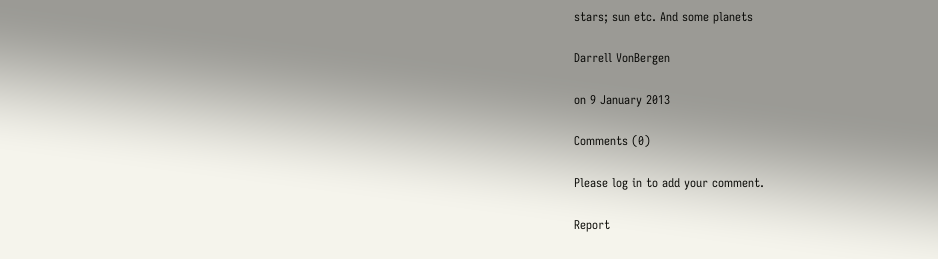stars; sun etc. And some planets

Darrell VonBergen

on 9 January 2013

Comments (0)

Please log in to add your comment.

Report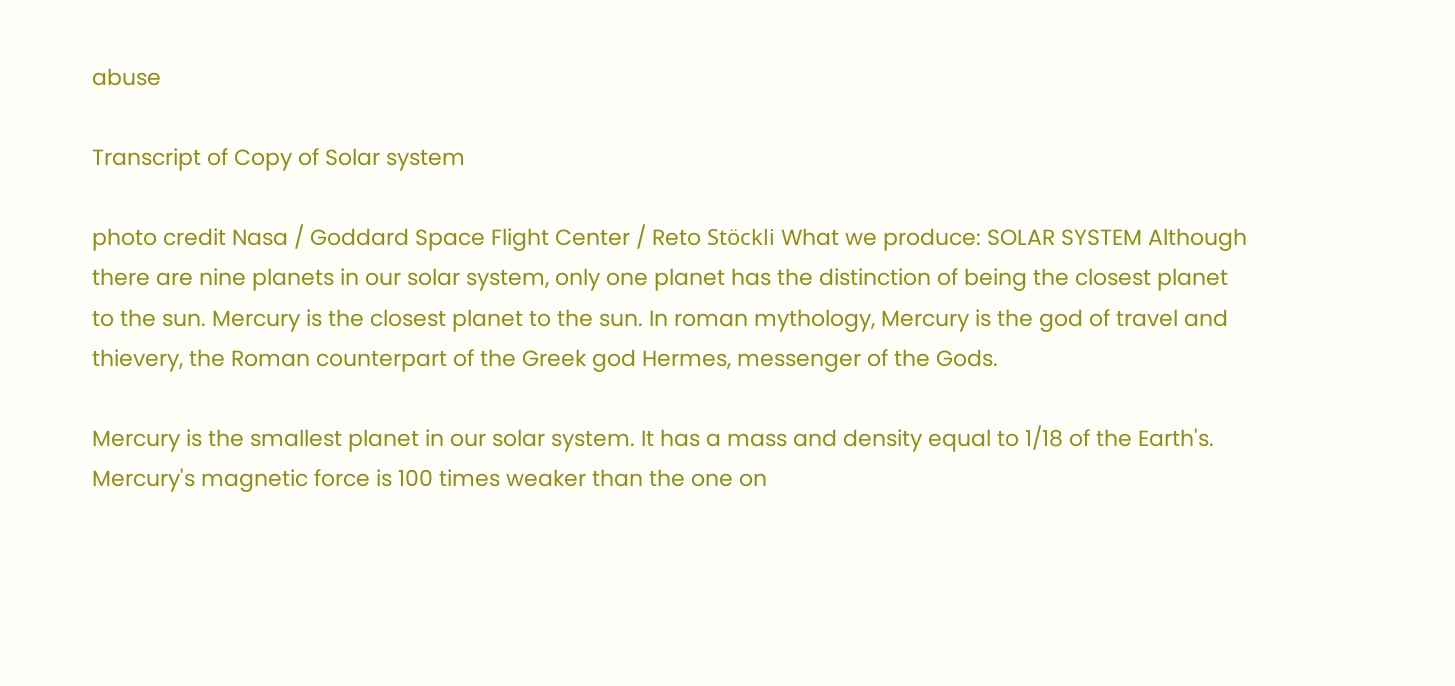abuse

Transcript of Copy of Solar system

photo credit Nasa / Goddard Space Flight Center / Reto Stöckli What we produce: SOLAR SYSTEM Although there are nine planets in our solar system, only one planet has the distinction of being the closest planet to the sun. Mercury is the closest planet to the sun. In roman mythology, Mercury is the god of travel and thievery, the Roman counterpart of the Greek god Hermes, messenger of the Gods.

Mercury is the smallest planet in our solar system. It has a mass and density equal to 1/18 of the Earth's. Mercury's magnetic force is 100 times weaker than the one on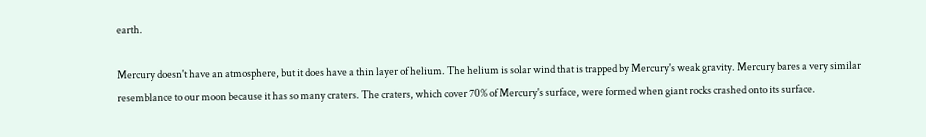earth.

Mercury doesn't have an atmosphere, but it does have a thin layer of helium. The helium is solar wind that is trapped by Mercury's weak gravity. Mercury bares a very similar resemblance to our moon because it has so many craters. The craters, which cover 70% of Mercury's surface, were formed when giant rocks crashed onto its surface.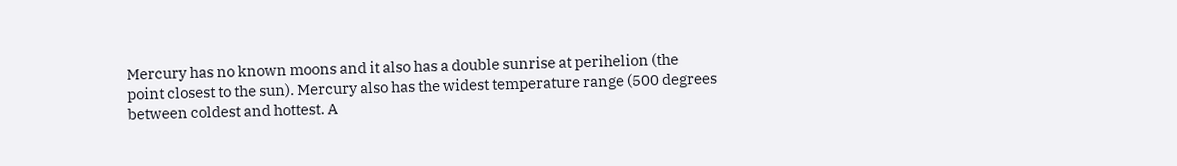Mercury has no known moons and it also has a double sunrise at perihelion (the point closest to the sun). Mercury also has the widest temperature range (500 degrees between coldest and hottest. A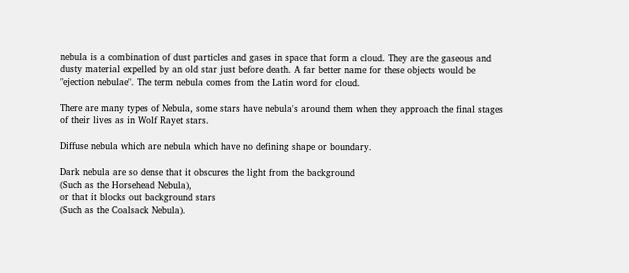nebula is a combination of dust particles and gases in space that form a cloud. They are the gaseous and dusty material expelled by an old star just before death. A far better name for these objects would be "ejection nebulae". The term nebula comes from the Latin word for cloud.

There are many types of Nebula, some stars have nebula's around them when they approach the final stages of their lives as in Wolf Rayet stars.

Diffuse nebula which are nebula which have no defining shape or boundary.

Dark nebula are so dense that it obscures the light from the background
(Such as the Horsehead Nebula),
or that it blocks out background stars
(Such as the Coalsack Nebula).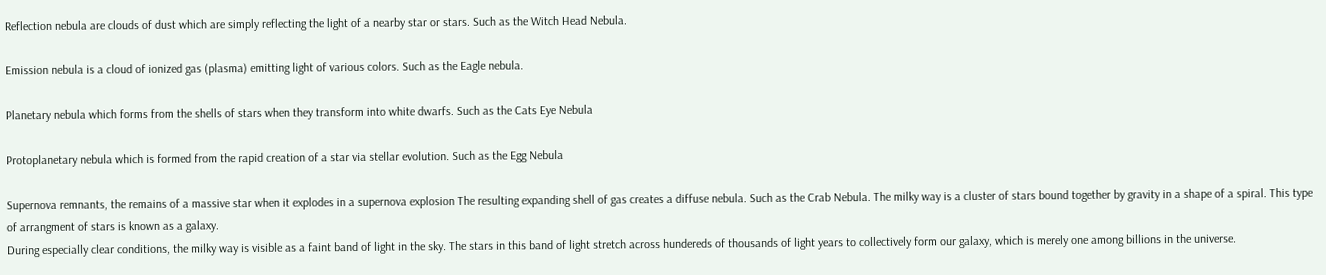Reflection nebula are clouds of dust which are simply reflecting the light of a nearby star or stars. Such as the Witch Head Nebula.

Emission nebula is a cloud of ionized gas (plasma) emitting light of various colors. Such as the Eagle nebula.

Planetary nebula which forms from the shells of stars when they transform into white dwarfs. Such as the Cats Eye Nebula

Protoplanetary nebula which is formed from the rapid creation of a star via stellar evolution. Such as the Egg Nebula

Supernova remnants, the remains of a massive star when it explodes in a supernova explosion The resulting expanding shell of gas creates a diffuse nebula. Such as the Crab Nebula. The milky way is a cluster of stars bound together by gravity in a shape of a spiral. This type of arrangment of stars is known as a galaxy.
During especially clear conditions, the milky way is visible as a faint band of light in the sky. The stars in this band of light stretch across hundereds of thousands of light years to collectively form our galaxy, which is merely one among billions in the universe.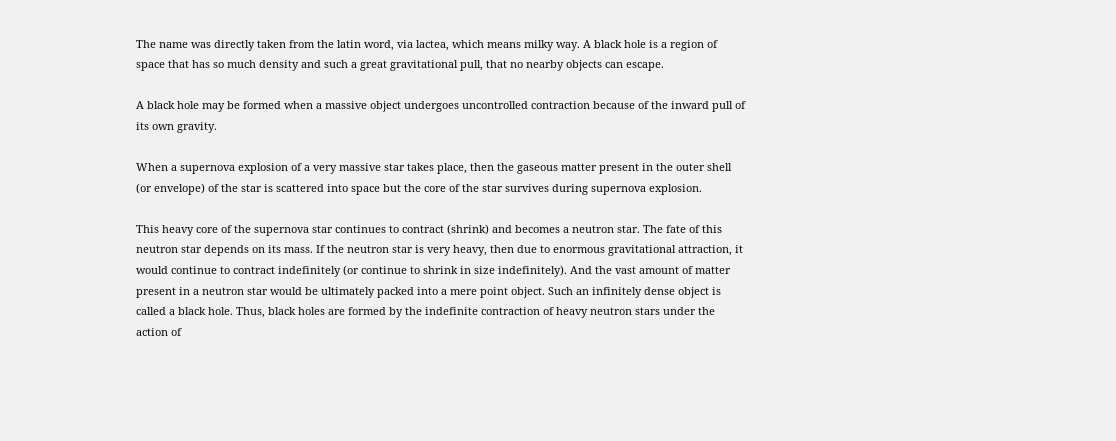The name was directly taken from the latin word, via lactea, which means milky way. A black hole is a region of space that has so much density and such a great gravitational pull, that no nearby objects can escape.

A black hole may be formed when a massive object undergoes uncontrolled contraction because of the inward pull of its own gravity.

When a supernova explosion of a very massive star takes place, then the gaseous matter present in the outer shell (or envelope) of the star is scattered into space but the core of the star survives during supernova explosion.

This heavy core of the supernova star continues to contract (shrink) and becomes a neutron star. The fate of this neutron star depends on its mass. If the neutron star is very heavy, then due to enormous gravitational attraction, it would continue to contract indefinitely (or continue to shrink in size indefinitely). And the vast amount of matter present in a neutron star would be ultimately packed into a mere point object. Such an infinitely dense object is called a black hole. Thus, black holes are formed by the indefinite contraction of heavy neutron stars under the action of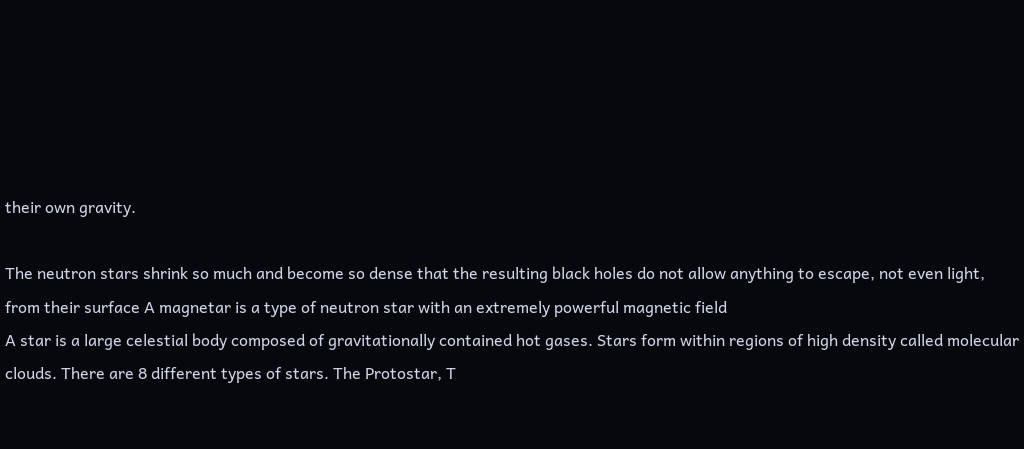their own gravity.

The neutron stars shrink so much and become so dense that the resulting black holes do not allow anything to escape, not even light, from their surface A magnetar is a type of neutron star with an extremely powerful magnetic field
A star is a large celestial body composed of gravitationally contained hot gases. Stars form within regions of high density called molecular clouds. There are 8 different types of stars. The Protostar, T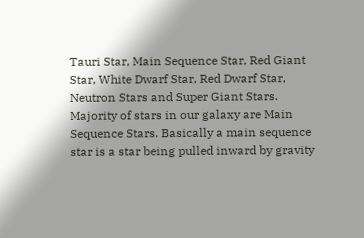Tauri Star, Main Sequence Star, Red Giant Star, White Dwarf Star, Red Dwarf Star, Neutron Stars and Super Giant Stars.
Majority of stars in our galaxy are Main Sequence Stars. Basically a main sequence star is a star being pulled inward by gravity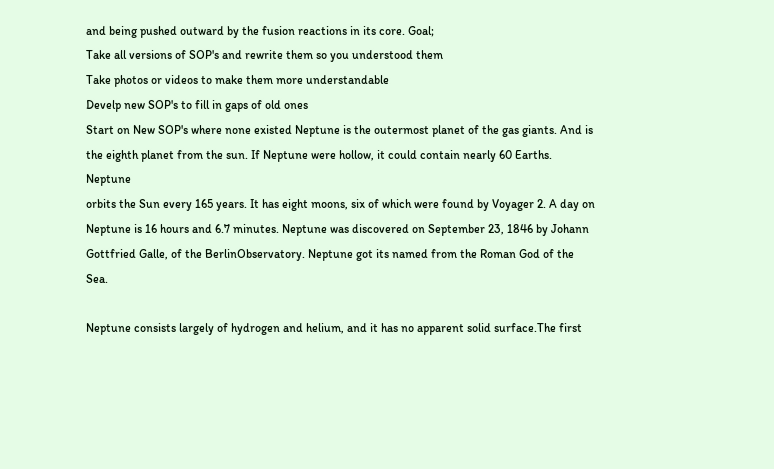and being pushed outward by the fusion reactions in its core. Goal;
Take all versions of SOP's and rewrite them so you understood them
Take photos or videos to make them more understandable
Develp new SOP's to fill in gaps of old ones
Start on New SOP's where none existed Neptune is the outermost planet of the gas giants. And is the eighth planet from the sun. If Neptune were hollow, it could contain nearly 60 Earths. Neptune
orbits the Sun every 165 years. It has eight moons, six of which were found by Voyager 2. A day on Neptune is 16 hours and 6.7 minutes. Neptune was discovered on September 23, 1846 by Johann Gottfried Galle, of the BerlinObservatory. Neptune got its named from the Roman God of the Sea.

Neptune consists largely of hydrogen and helium, and it has no apparent solid surface.The first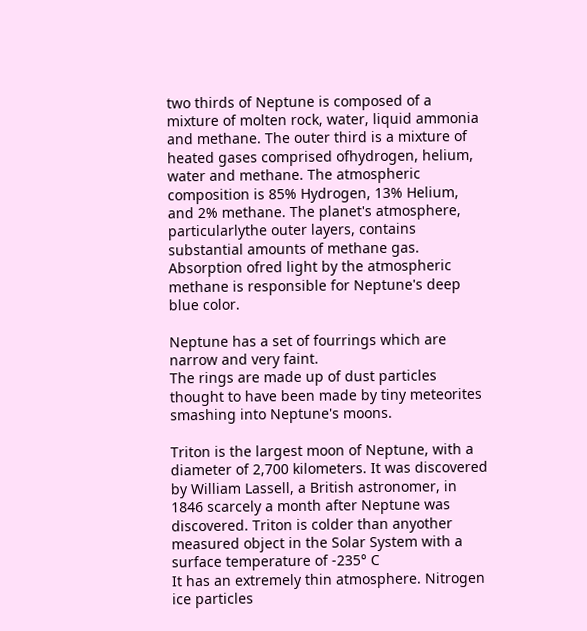two thirds of Neptune is composed of a mixture of molten rock, water, liquid ammonia and methane. The outer third is a mixture of heated gases comprised ofhydrogen, helium, water and methane. The atmospheric composition is 85% Hydrogen, 13% Helium, and 2% methane. The planet's atmosphere, particularlythe outer layers, contains substantial amounts of methane gas. Absorption ofred light by the atmospheric methane is responsible for Neptune's deep blue color.

Neptune has a set of fourrings which are narrow and very faint.
The rings are made up of dust particles thought to have been made by tiny meteorites smashing into Neptune's moons.

Triton is the largest moon of Neptune, with a diameter of 2,700 kilometers. It was discovered by William Lassell, a British astronomer, in
1846 scarcely a month after Neptune was discovered. Triton is colder than anyother measured object in the Solar System with a surface temperature of -235° C
It has an extremely thin atmosphere. Nitrogen ice particles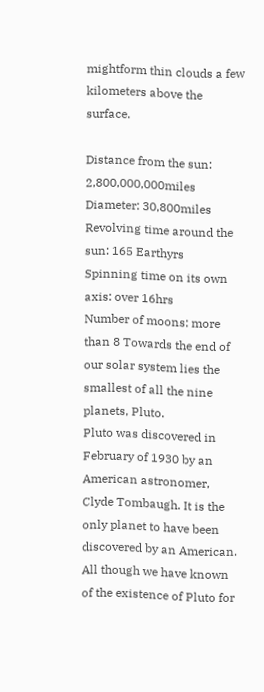mightform thin clouds a few kilometers above the surface.

Distance from the sun: 2,800,000,000miles
Diameter: 30,800miles
Revolving time around the sun: 165 Earthyrs
Spinning time on its own axis: over 16hrs
Number of moons: more than 8 Towards the end of our solar system lies the smallest of all the nine planets, Pluto.
Pluto was discovered in February of 1930 by an American astronomer, Clyde Tombaugh. It is the only planet to have been discovered by an American. All though we have known of the existence of Pluto for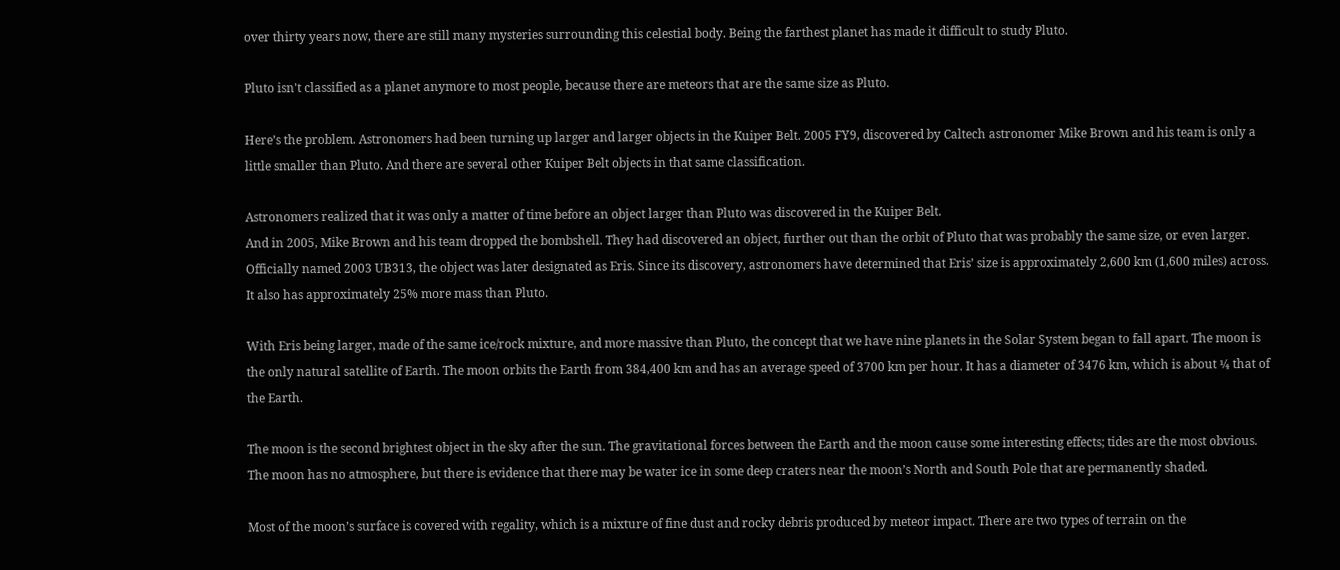over thirty years now, there are still many mysteries surrounding this celestial body. Being the farthest planet has made it difficult to study Pluto.

Pluto isn't classified as a planet anymore to most people, because there are meteors that are the same size as Pluto.

Here’s the problem. Astronomers had been turning up larger and larger objects in the Kuiper Belt. 2005 FY9, discovered by Caltech astronomer Mike Brown and his team is only a little smaller than Pluto. And there are several other Kuiper Belt objects in that same classification.

Astronomers realized that it was only a matter of time before an object larger than Pluto was discovered in the Kuiper Belt.
And in 2005, Mike Brown and his team dropped the bombshell. They had discovered an object, further out than the orbit of Pluto that was probably the same size, or even larger. Officially named 2003 UB313, the object was later designated as Eris. Since its discovery, astronomers have determined that Eris’ size is approximately 2,600 km (1,600 miles) across. It also has approximately 25% more mass than Pluto.

With Eris being larger, made of the same ice/rock mixture, and more massive than Pluto, the concept that we have nine planets in the Solar System began to fall apart. The moon is the only natural satellite of Earth. The moon orbits the Earth from 384,400 km and has an average speed of 3700 km per hour. It has a diameter of 3476 km, which is about ¼ that of the Earth.

The moon is the second brightest object in the sky after the sun. The gravitational forces between the Earth and the moon cause some interesting effects; tides are the most obvious. The moon has no atmosphere, but there is evidence that there may be water ice in some deep craters near the moon’s North and South Pole that are permanently shaded.

Most of the moon’s surface is covered with regality, which is a mixture of fine dust and rocky debris produced by meteor impact. There are two types of terrain on the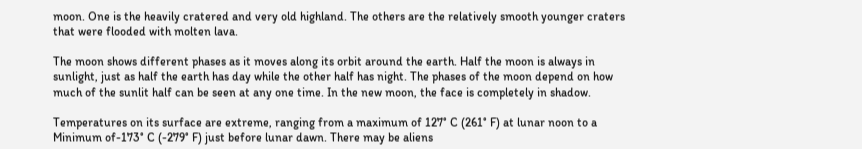moon. One is the heavily cratered and very old highland. The others are the relatively smooth younger craters that were flooded with molten lava.

The moon shows different phases as it moves along its orbit around the earth. Half the moon is always in sunlight, just as half the earth has day while the other half has night. The phases of the moon depend on how much of the sunlit half can be seen at any one time. In the new moon, the face is completely in shadow.

Temperatures on its surface are extreme, ranging from a maximum of 127° C (261° F) at lunar noon to a Minimum of-173° C (-279° F) just before lunar dawn. There may be aliens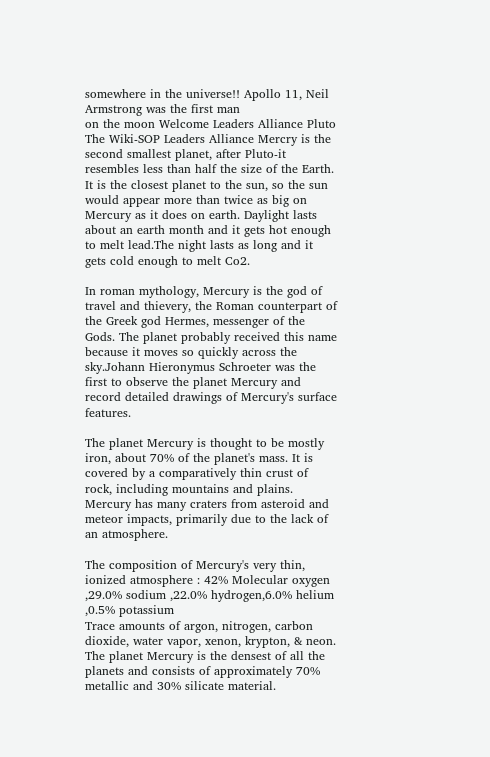somewhere in the universe!! Apollo 11, Neil Armstrong was the first man
on the moon Welcome Leaders Alliance Pluto The Wiki-SOP Leaders Alliance Mercry is the second smallest planet, after Pluto-it resembles less than half the size of the Earth. It is the closest planet to the sun, so the sun would appear more than twice as big on Mercury as it does on earth. Daylight lasts about an earth month and it gets hot enough to melt lead.The night lasts as long and it gets cold enough to melt Co2.

In roman mythology, Mercury is the god of travel and thievery, the Roman counterpart of the Greek god Hermes, messenger of the Gods. The planet probably received this name because it moves so quickly across the sky.Johann Hieronymus Schroeter was the first to observe the planet Mercury and record detailed drawings of Mercury's surface features.

The planet Mercury is thought to be mostly iron, about 70% of the planet's mass. It is covered by a comparatively thin crust of rock, including mountains and plains. Mercury has many craters from asteroid and meteor impacts, primarily due to the lack of an atmosphere.

The composition of Mercury's very thin, ionized atmosphere : 42% Molecular oxygen ,29.0% sodium ,22.0% hydrogen,6.0% helium ,0.5% potassium
Trace amounts of argon, nitrogen, carbon dioxide, water vapor, xenon, krypton, & neon. The planet Mercury is the densest of all the planets and consists of approximately 70% metallic and 30% silicate material.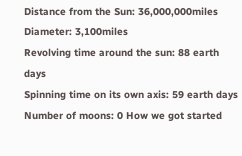Distance from the Sun: 36,000,000miles
Diameter: 3,100miles
Revolving time around the sun: 88 earth days
Spinning time on its own axis: 59 earth days
Number of moons: 0 How we got started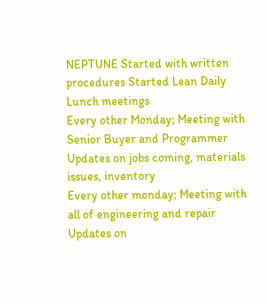NEPTUNE Started with written procedures Started Lean Daily Lunch meetings
Every other Monday; Meeting with Senior Buyer and Programmer
Updates on jobs coming, materials issues, inventory
Every other monday; Meeting with all of engineering and repair
Updates on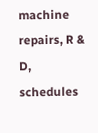machine repairs, R & D, schedules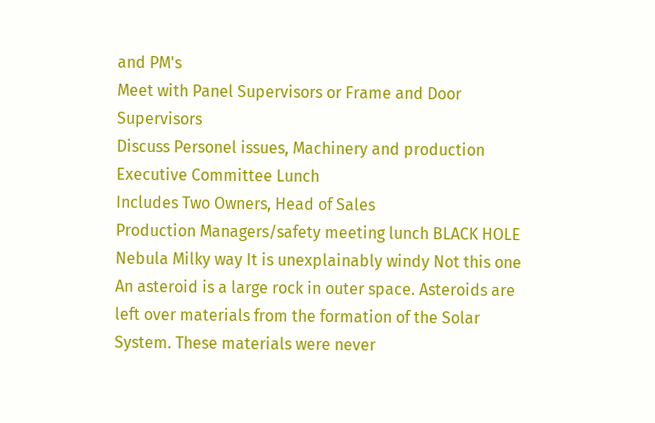and PM's
Meet with Panel Supervisors or Frame and Door Supervisors
Discuss Personel issues, Machinery and production
Executive Committee Lunch
Includes Two Owners, Head of Sales
Production Managers/safety meeting lunch BLACK HOLE Nebula Milky way It is unexplainably windy Not this one An asteroid is a large rock in outer space. Asteroids are left over materials from the formation of the Solar System. These materials were never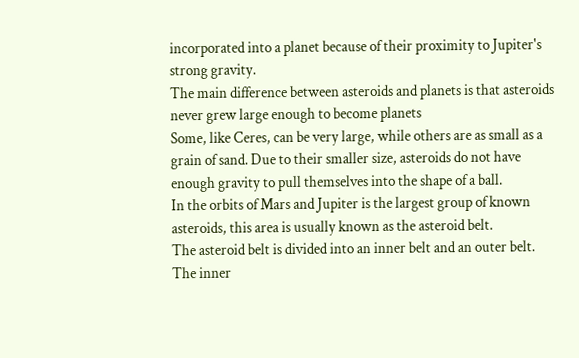incorporated into a planet because of their proximity to Jupiter's strong gravity.
The main difference between asteroids and planets is that asteroids never grew large enough to become planets
Some, like Ceres, can be very large, while others are as small as a grain of sand. Due to their smaller size, asteroids do not have enough gravity to pull themselves into the shape of a ball.
In the orbits of Mars and Jupiter is the largest group of known asteroids, this area is usually known as the asteroid belt.
The asteroid belt is divided into an inner belt and an outer belt. The inner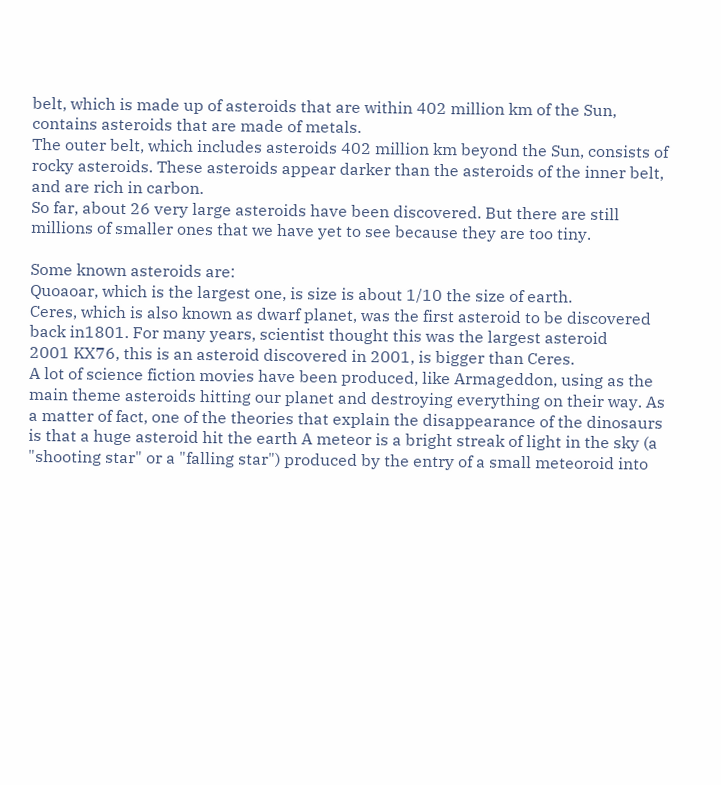belt, which is made up of asteroids that are within 402 million km of the Sun, contains asteroids that are made of metals.
The outer belt, which includes asteroids 402 million km beyond the Sun, consists of rocky asteroids. These asteroids appear darker than the asteroids of the inner belt, and are rich in carbon.
So far, about 26 very large asteroids have been discovered. But there are still millions of smaller ones that we have yet to see because they are too tiny.

Some known asteroids are:
Quoaoar, which is the largest one, is size is about 1/10 the size of earth.
Ceres, which is also known as dwarf planet, was the first asteroid to be discovered back in1801. For many years, scientist thought this was the largest asteroid
2001 KX76, this is an asteroid discovered in 2001, is bigger than Ceres.
A lot of science fiction movies have been produced, like Armageddon, using as the main theme asteroids hitting our planet and destroying everything on their way. As a matter of fact, one of the theories that explain the disappearance of the dinosaurs is that a huge asteroid hit the earth A meteor is a bright streak of light in the sky (a "shooting star" or a "falling star") produced by the entry of a small meteoroid into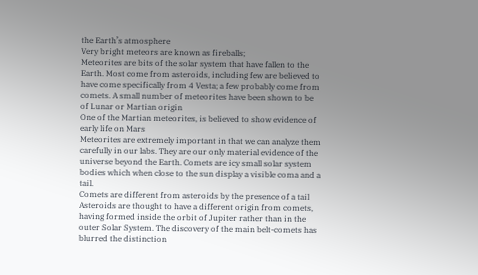the Earth’s atmosphere
Very bright meteors are known as fireballs;
Meteorites are bits of the solar system that have fallen to the Earth. Most come from asteroids, including few are believed to have come specifically from 4 Vesta; a few probably come from comets. A small number of meteorites have been shown to be of Lunar or Martian origin
One of the Martian meteorites, is believed to show evidence of early life on Mars
Meteorites are extremely important in that we can analyze them carefully in our labs. They are our only material evidence of the universe beyond the Earth. Comets are icy small solar system bodies which when close to the sun display a visible coma and a tail.
Comets are different from asteroids by the presence of a tail
Asteroids are thought to have a different origin from comets, having formed inside the orbit of Jupiter rather than in the outer Solar System. The discovery of the main belt-comets has blurred the distinction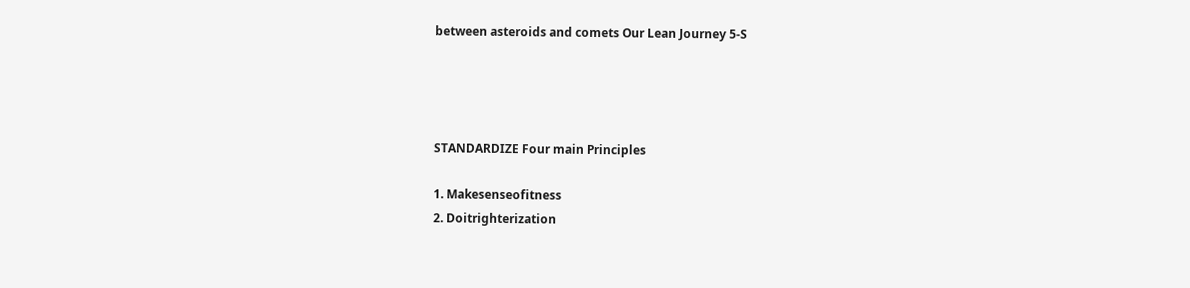between asteroids and comets Our Lean Journey 5-S




STANDARDIZE Four main Principles

1. Makesenseofitness
2. Doitrighterization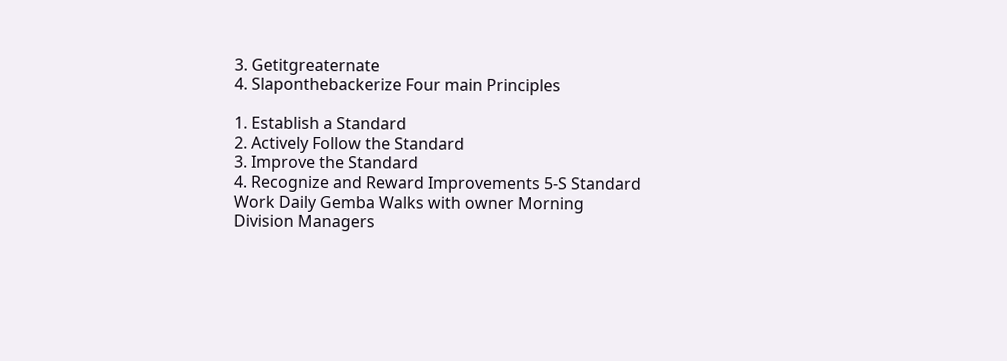3. Getitgreaternate
4. Slaponthebackerize Four main Principles

1. Establish a Standard
2. Actively Follow the Standard
3. Improve the Standard
4. Recognize and Reward Improvements 5-S Standard Work Daily Gemba Walks with owner Morning Division Managers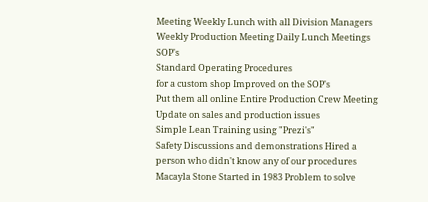Meeting Weekly Lunch with all Division Managers Weekly Production Meeting Daily Lunch Meetings SOP's
Standard Operating Procedures
for a custom shop Improved on the SOP's
Put them all online Entire Production Crew Meeting
Update on sales and production issues
Simple Lean Training using "Prezi's"
Safety Discussions and demonstrations Hired a person who didn't know any of our procedures Macayla Stone Started in 1983 Problem to solve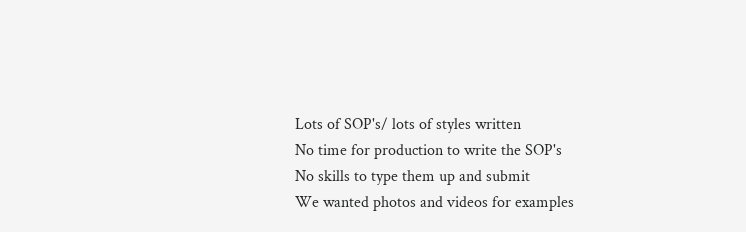Lots of SOP's/ lots of styles written
No time for production to write the SOP's
No skills to type them up and submit
We wanted photos and videos for examples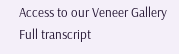Access to our Veneer Gallery
Full transcript